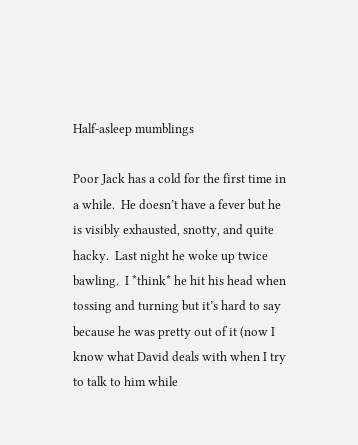Half-asleep mumblings

Poor Jack has a cold for the first time in a while.  He doesn’t have a fever but he is visibly exhausted, snotty, and quite hacky.  Last night he woke up twice bawling.  I *think* he hit his head when tossing and turning but it’s hard to say because he was pretty out of it (now I know what David deals with when I try to talk to him while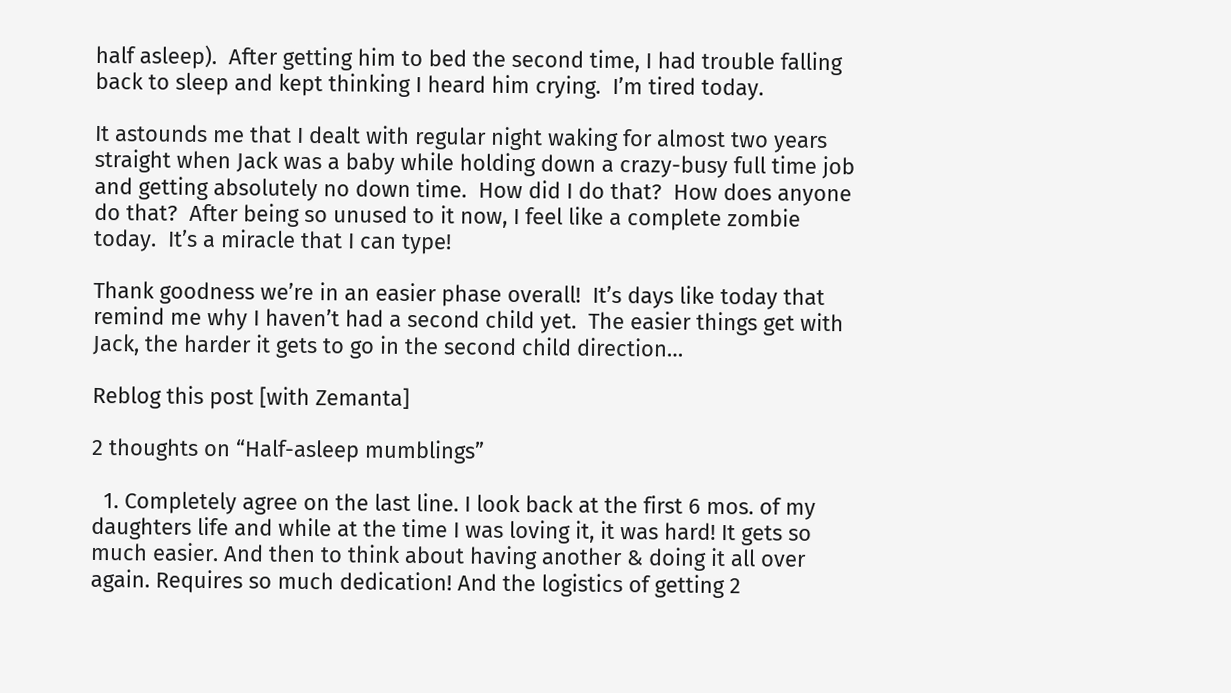half asleep).  After getting him to bed the second time, I had trouble falling back to sleep and kept thinking I heard him crying.  I’m tired today.

It astounds me that I dealt with regular night waking for almost two years straight when Jack was a baby while holding down a crazy-busy full time job and getting absolutely no down time.  How did I do that?  How does anyone do that?  After being so unused to it now, I feel like a complete zombie today.  It’s a miracle that I can type!

Thank goodness we’re in an easier phase overall!  It’s days like today that remind me why I haven’t had a second child yet.  The easier things get with Jack, the harder it gets to go in the second child direction…

Reblog this post [with Zemanta]

2 thoughts on “Half-asleep mumblings”

  1. Completely agree on the last line. I look back at the first 6 mos. of my daughters life and while at the time I was loving it, it was hard! It gets so much easier. And then to think about having another & doing it all over again. Requires so much dedication! And the logistics of getting 2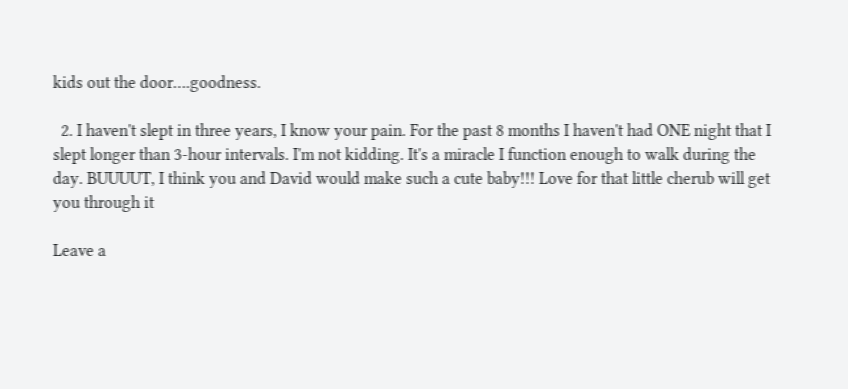kids out the door….goodness.

  2. I haven't slept in three years, I know your pain. For the past 8 months I haven't had ONE night that I slept longer than 3-hour intervals. I'm not kidding. It's a miracle I function enough to walk during the day. BUUUUT, I think you and David would make such a cute baby!!! Love for that little cherub will get you through it

Leave a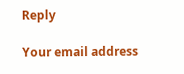Reply

Your email address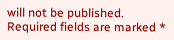will not be published. Required fields are marked *